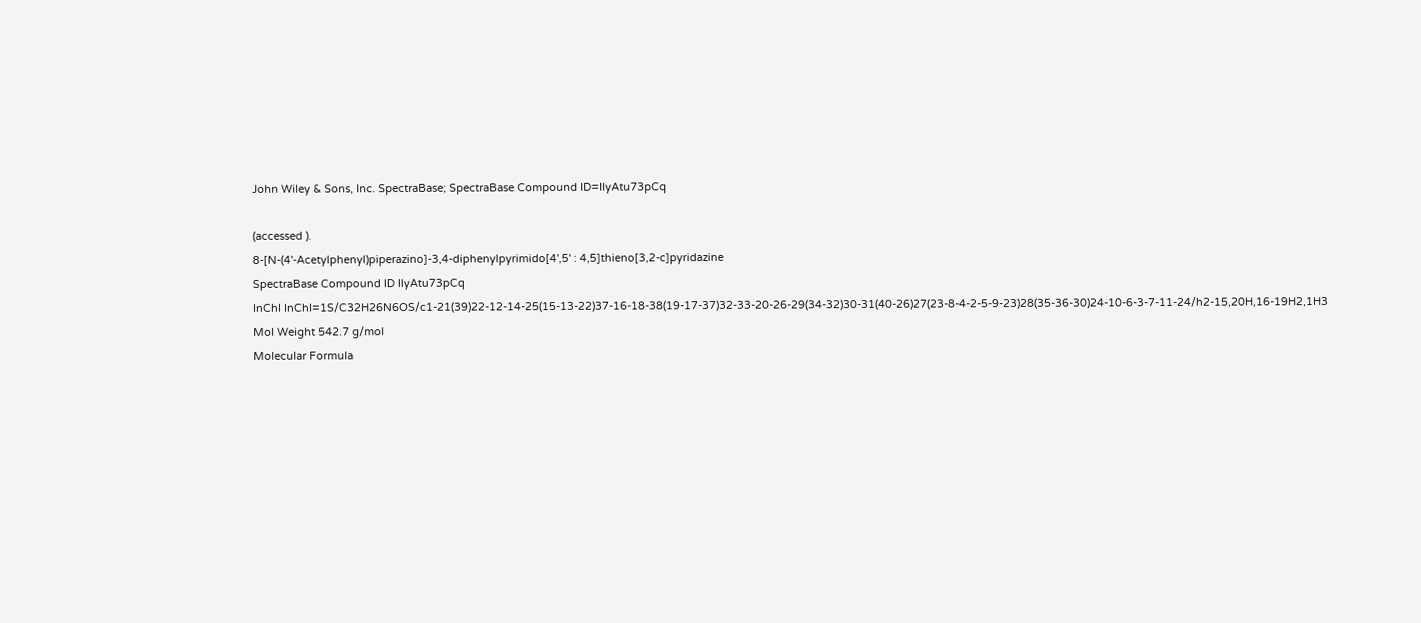John Wiley & Sons, Inc. SpectraBase; SpectraBase Compound ID=IlyAtu73pCq

(accessed ).
8-[N-(4'-Acetylphenyl)piperazino]-3,4-diphenylpyrimido[4',5' : 4,5]thieno[3,2-c]pyridazine
SpectraBase Compound ID IlyAtu73pCq
InChI InChI=1S/C32H26N6OS/c1-21(39)22-12-14-25(15-13-22)37-16-18-38(19-17-37)32-33-20-26-29(34-32)30-31(40-26)27(23-8-4-2-5-9-23)28(35-36-30)24-10-6-3-7-11-24/h2-15,20H,16-19H2,1H3
Mol Weight 542.7 g/mol
Molecular Formula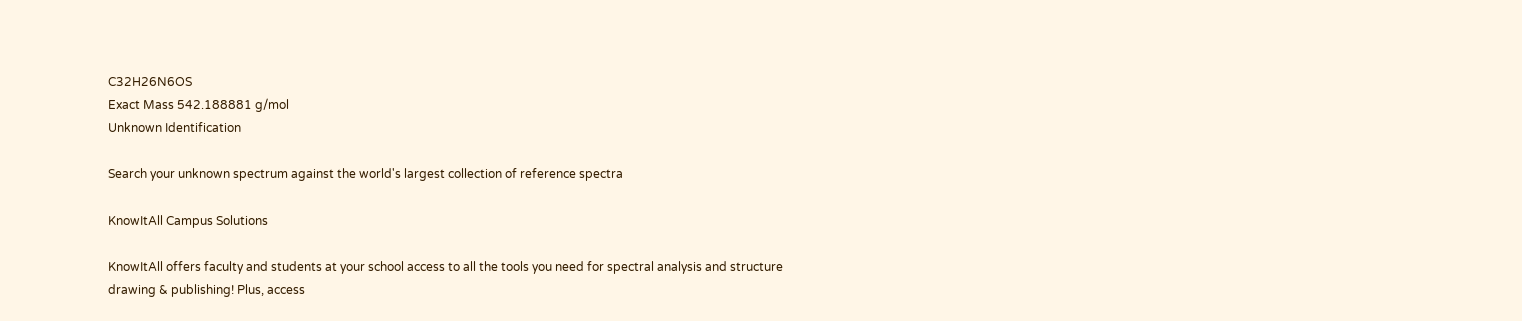C32H26N6OS
Exact Mass 542.188881 g/mol
Unknown Identification

Search your unknown spectrum against the world's largest collection of reference spectra

KnowItAll Campus Solutions

KnowItAll offers faculty and students at your school access to all the tools you need for spectral analysis and structure drawing & publishing! Plus, access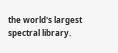the world's largest spectral library.